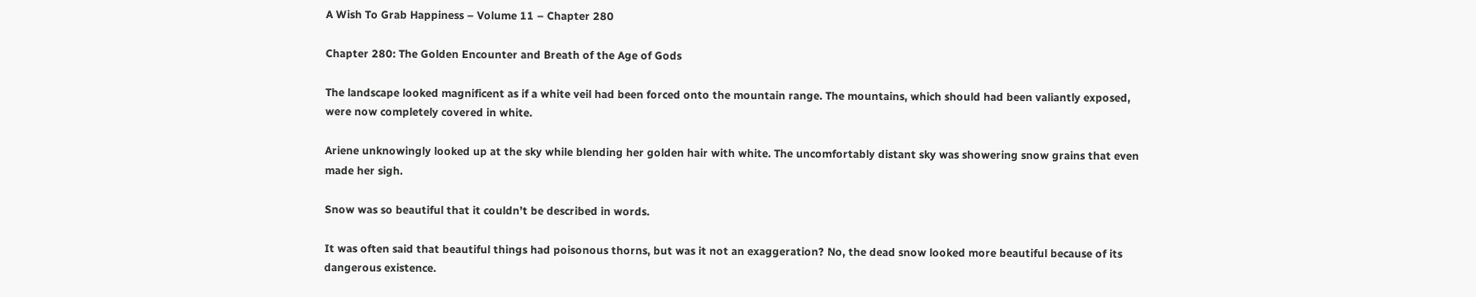A Wish To Grab Happiness – Volume 11 – Chapter 280

Chapter 280: The Golden Encounter and Breath of the Age of Gods

The landscape looked magnificent as if a white veil had been forced onto the mountain range. The mountains, which should had been valiantly exposed, were now completely covered in white.

Ariene unknowingly looked up at the sky while blending her golden hair with white. The uncomfortably distant sky was showering snow grains that even made her sigh.

Snow was so beautiful that it couldn’t be described in words.

It was often said that beautiful things had poisonous thorns, but was it not an exaggeration? No, the dead snow looked more beautiful because of its dangerous existence.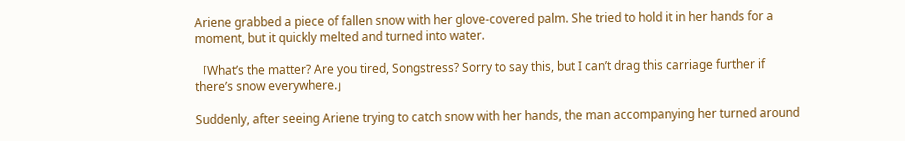Ariene grabbed a piece of fallen snow with her glove-covered palm. She tried to hold it in her hands for a moment, but it quickly melted and turned into water.

「What’s the matter? Are you tired, Songstress? Sorry to say this, but I can’t drag this carriage further if there’s snow everywhere.」

Suddenly, after seeing Ariene trying to catch snow with her hands, the man accompanying her turned around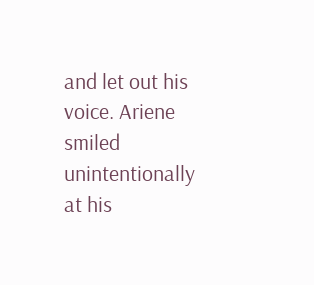and let out his voice. Ariene smiled unintentionally at his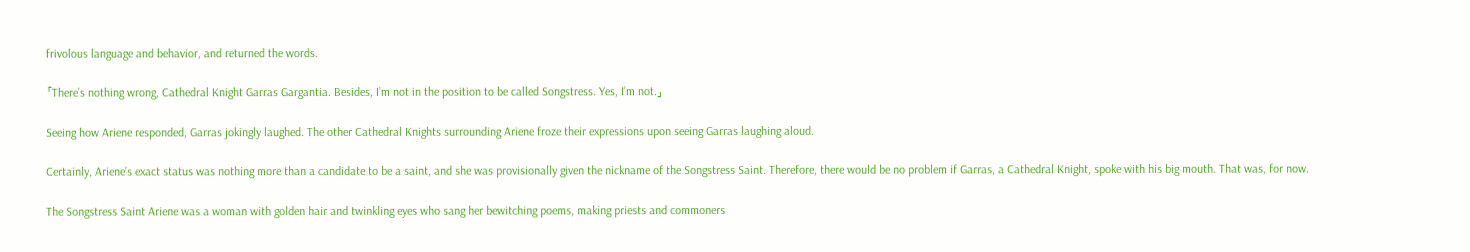frivolous language and behavior, and returned the words.

「There’s nothing wrong, Cathedral Knight Garras Gargantia. Besides, I’m not in the position to be called Songstress. Yes, I’m not.」

Seeing how Ariene responded, Garras jokingly laughed. The other Cathedral Knights surrounding Ariene froze their expressions upon seeing Garras laughing aloud.

Certainly, Ariene’s exact status was nothing more than a candidate to be a saint, and she was provisionally given the nickname of the Songstress Saint. Therefore, there would be no problem if Garras, a Cathedral Knight, spoke with his big mouth. That was, for now.

The Songstress Saint Ariene was a woman with golden hair and twinkling eyes who sang her bewitching poems, making priests and commoners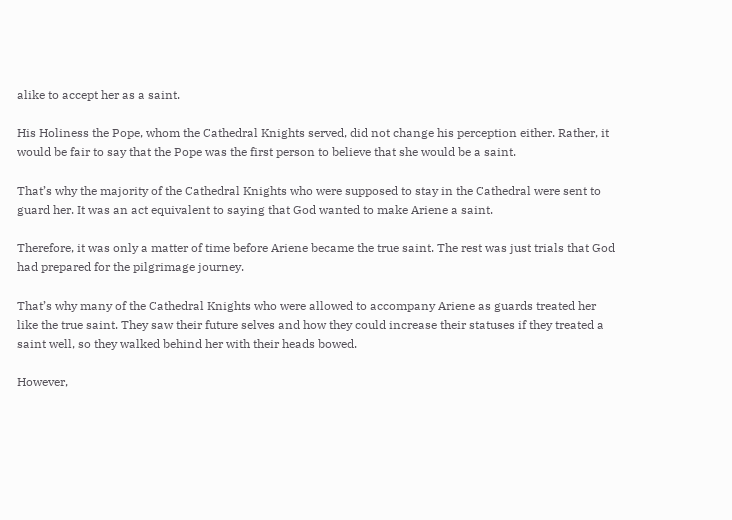alike to accept her as a saint.

His Holiness the Pope, whom the Cathedral Knights served, did not change his perception either. Rather, it would be fair to say that the Pope was the first person to believe that she would be a saint.

That’s why the majority of the Cathedral Knights who were supposed to stay in the Cathedral were sent to guard her. It was an act equivalent to saying that God wanted to make Ariene a saint.

Therefore, it was only a matter of time before Ariene became the true saint. The rest was just trials that God had prepared for the pilgrimage journey.

That’s why many of the Cathedral Knights who were allowed to accompany Ariene as guards treated her like the true saint. They saw their future selves and how they could increase their statuses if they treated a saint well, so they walked behind her with their heads bowed.

However,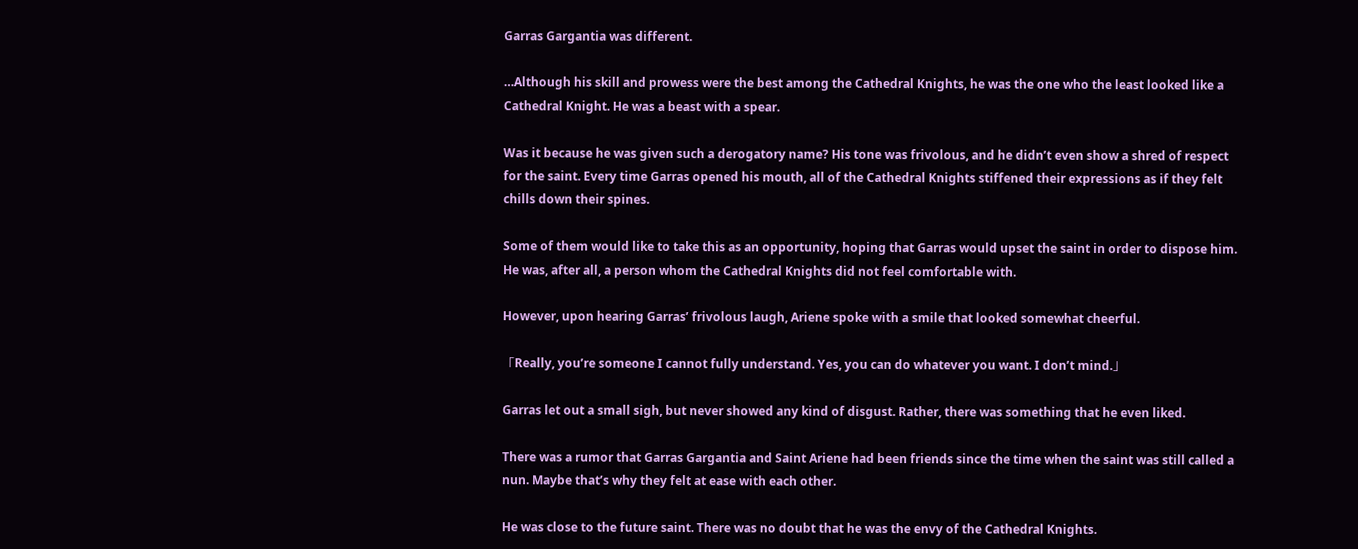Garras Gargantia was different.

…Although his skill and prowess were the best among the Cathedral Knights, he was the one who the least looked like a Cathedral Knight. He was a beast with a spear.

Was it because he was given such a derogatory name? His tone was frivolous, and he didn’t even show a shred of respect for the saint. Every time Garras opened his mouth, all of the Cathedral Knights stiffened their expressions as if they felt chills down their spines.

Some of them would like to take this as an opportunity, hoping that Garras would upset the saint in order to dispose him. He was, after all, a person whom the Cathedral Knights did not feel comfortable with.

However, upon hearing Garras’ frivolous laugh, Ariene spoke with a smile that looked somewhat cheerful.

「Really, you’re someone I cannot fully understand. Yes, you can do whatever you want. I don’t mind.」

Garras let out a small sigh, but never showed any kind of disgust. Rather, there was something that he even liked.

There was a rumor that Garras Gargantia and Saint Ariene had been friends since the time when the saint was still called a nun. Maybe that’s why they felt at ease with each other.

He was close to the future saint. There was no doubt that he was the envy of the Cathedral Knights.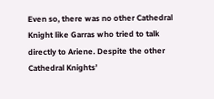Even so, there was no other Cathedral Knight like Garras who tried to talk directly to Ariene. Despite the other Cathedral Knights’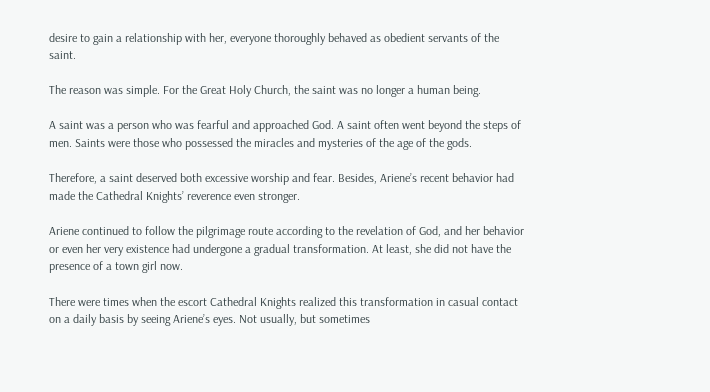desire to gain a relationship with her, everyone thoroughly behaved as obedient servants of the saint.

The reason was simple. For the Great Holy Church, the saint was no longer a human being.

A saint was a person who was fearful and approached God. A saint often went beyond the steps of men. Saints were those who possessed the miracles and mysteries of the age of the gods.

Therefore, a saint deserved both excessive worship and fear. Besides, Ariene’s recent behavior had made the Cathedral Knights’ reverence even stronger.

Ariene continued to follow the pilgrimage route according to the revelation of God, and her behavior or even her very existence had undergone a gradual transformation. At least, she did not have the presence of a town girl now.

There were times when the escort Cathedral Knights realized this transformation in casual contact on a daily basis by seeing Ariene’s eyes. Not usually, but sometimes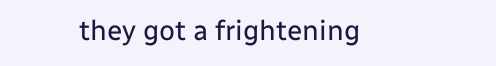they got a frightening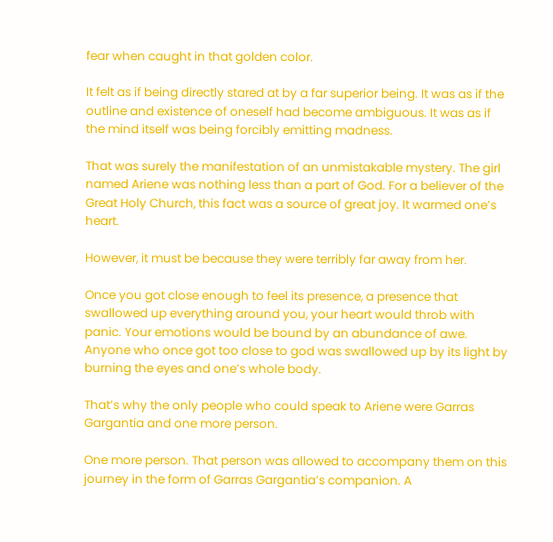fear when caught in that golden color.

It felt as if being directly stared at by a far superior being. It was as if the outline and existence of oneself had become ambiguous. It was as if the mind itself was being forcibly emitting madness.

That was surely the manifestation of an unmistakable mystery. The girl named Ariene was nothing less than a part of God. For a believer of the Great Holy Church, this fact was a source of great joy. It warmed one’s heart.

However, it must be because they were terribly far away from her.

Once you got close enough to feel its presence, a presence that swallowed up everything around you, your heart would throb with panic. Your emotions would be bound by an abundance of awe. Anyone who once got too close to god was swallowed up by its light by burning the eyes and one’s whole body.

That’s why the only people who could speak to Ariene were Garras Gargantia and one more person.

One more person. That person was allowed to accompany them on this journey in the form of Garras Gargantia’s companion. A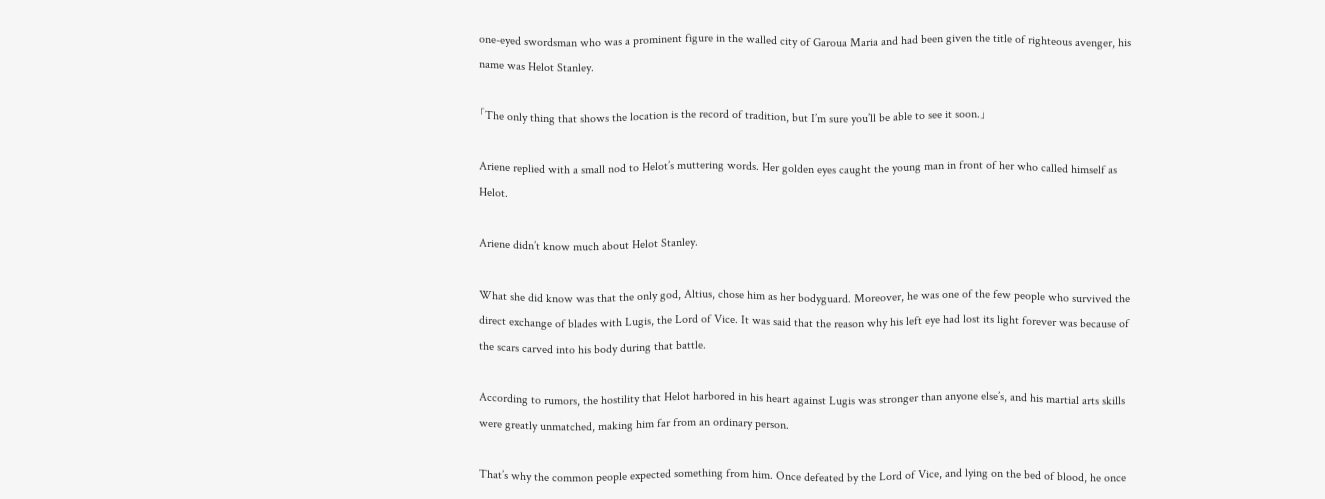one-eyed swordsman who was a prominent figure in the walled city of Garoua Maria and had been given the title of righteous avenger, his name was Helot Stanley.

「The only thing that shows the location is the record of tradition, but I’m sure you’ll be able to see it soon.」

Ariene replied with a small nod to Helot’s muttering words. Her golden eyes caught the young man in front of her who called himself as Helot.

Ariene didn’t know much about Helot Stanley.

What she did know was that the only god, Altius, chose him as her bodyguard. Moreover, he was one of the few people who survived the direct exchange of blades with Lugis, the Lord of Vice. It was said that the reason why his left eye had lost its light forever was because of the scars carved into his body during that battle.

According to rumors, the hostility that Helot harbored in his heart against Lugis was stronger than anyone else’s, and his martial arts skills were greatly unmatched, making him far from an ordinary person.

That’s why the common people expected something from him. Once defeated by the Lord of Vice, and lying on the bed of blood, he once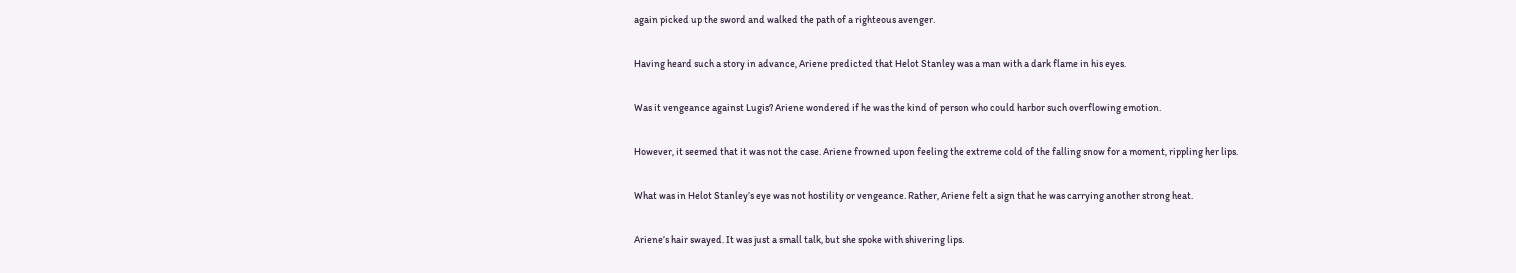again picked up the sword and walked the path of a righteous avenger.

Having heard such a story in advance, Ariene predicted that Helot Stanley was a man with a dark flame in his eyes.

Was it vengeance against Lugis? Ariene wondered if he was the kind of person who could harbor such overflowing emotion.

However, it seemed that it was not the case. Ariene frowned upon feeling the extreme cold of the falling snow for a moment, rippling her lips.

What was in Helot Stanley’s eye was not hostility or vengeance. Rather, Ariene felt a sign that he was carrying another strong heat.

Ariene’s hair swayed. It was just a small talk, but she spoke with shivering lips.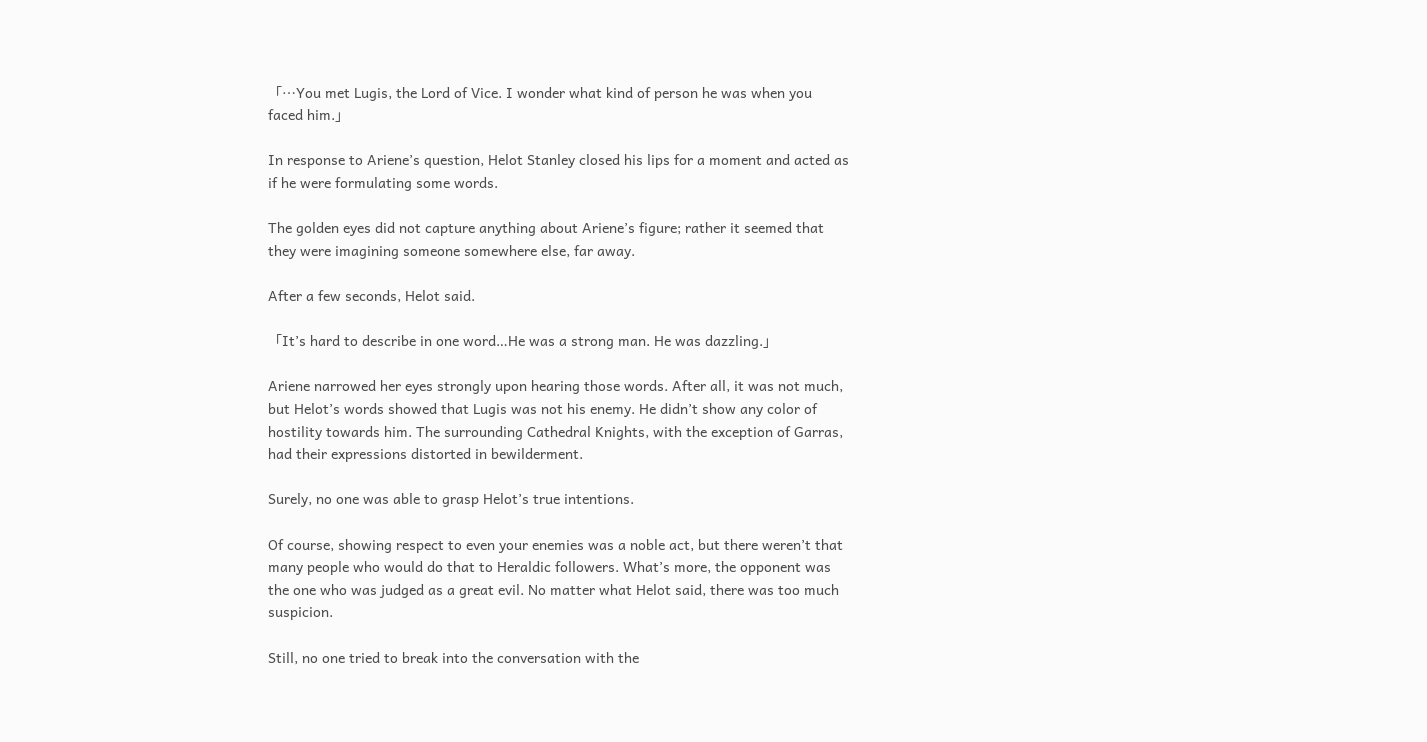「…You met Lugis, the Lord of Vice. I wonder what kind of person he was when you faced him.」

In response to Ariene’s question, Helot Stanley closed his lips for a moment and acted as if he were formulating some words.

The golden eyes did not capture anything about Ariene’s figure; rather it seemed that they were imagining someone somewhere else, far away.

After a few seconds, Helot said.

「It’s hard to describe in one word…He was a strong man. He was dazzling.」

Ariene narrowed her eyes strongly upon hearing those words. After all, it was not much, but Helot’s words showed that Lugis was not his enemy. He didn’t show any color of hostility towards him. The surrounding Cathedral Knights, with the exception of Garras, had their expressions distorted in bewilderment.

Surely, no one was able to grasp Helot’s true intentions.

Of course, showing respect to even your enemies was a noble act, but there weren’t that many people who would do that to Heraldic followers. What’s more, the opponent was the one who was judged as a great evil. No matter what Helot said, there was too much suspicion.

Still, no one tried to break into the conversation with the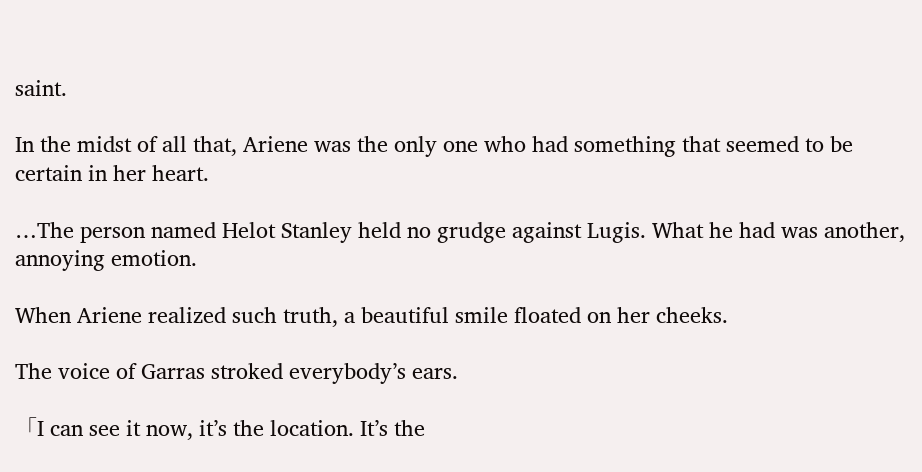saint.

In the midst of all that, Ariene was the only one who had something that seemed to be certain in her heart.

…The person named Helot Stanley held no grudge against Lugis. What he had was another, annoying emotion.

When Ariene realized such truth, a beautiful smile floated on her cheeks.

The voice of Garras stroked everybody’s ears.

「I can see it now, it’s the location. It’s the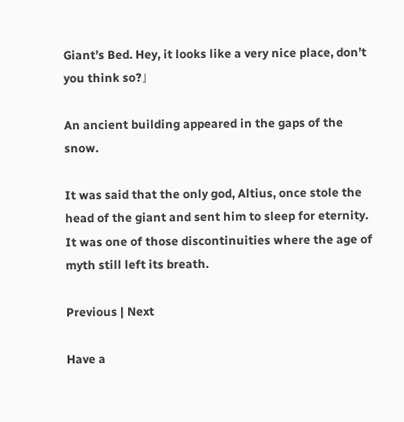Giant’s Bed. Hey, it looks like a very nice place, don’t you think so?」

An ancient building appeared in the gaps of the snow.

It was said that the only god, Altius, once stole the head of the giant and sent him to sleep for eternity. It was one of those discontinuities where the age of myth still left its breath.

Previous | Next

Have a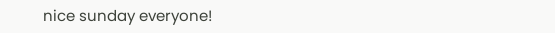nice sunday everyone!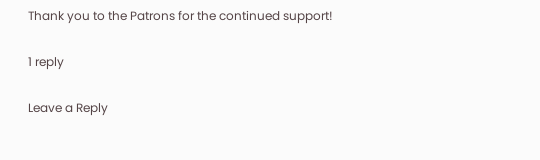Thank you to the Patrons for the continued support!

1 reply

Leave a Reply